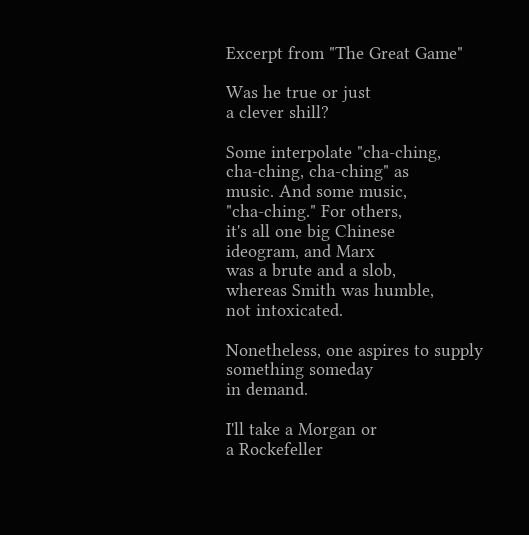Excerpt from "The Great Game"

Was he true or just
a clever shill?

Some interpolate "cha-ching,
cha-ching, cha-ching" as
music. And some music,
"cha-ching." For others,
it's all one big Chinese
ideogram, and Marx
was a brute and a slob,
whereas Smith was humble,
not intoxicated.

Nonetheless, one aspires to supply
something someday
in demand.

I'll take a Morgan or
a Rockefeller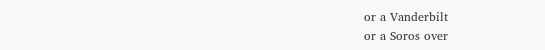or a Vanderbilt
or a Soros over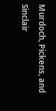Murdoch, Pickens, and Sinclair